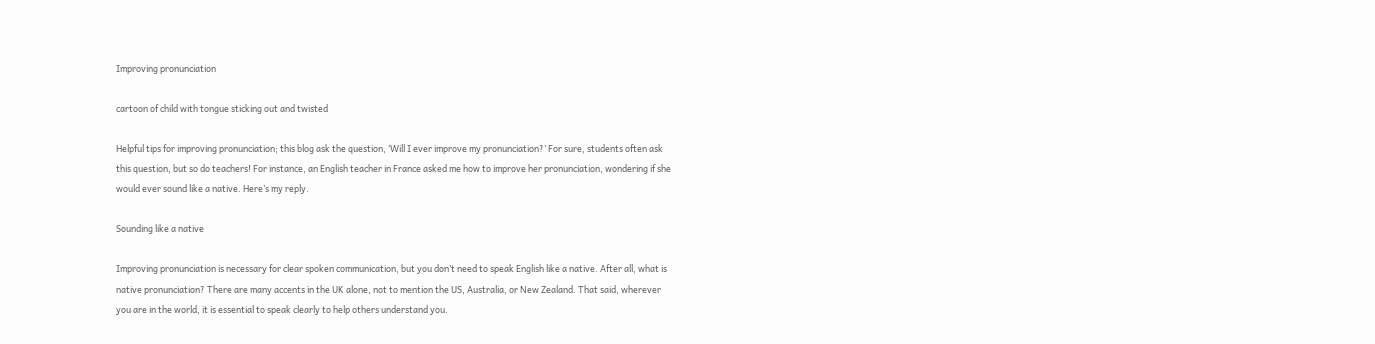Improving pronunciation

cartoon of child with tongue sticking out and twisted

Helpful tips for improving pronunciation; this blog ask the question, ‘Will I ever improve my pronunciation?’ For sure, students often ask this question, but so do teachers! For instance, an English teacher in France asked me how to improve her pronunciation, wondering if she would ever sound like a native. Here’s my reply.

Sounding like a native

Improving pronunciation is necessary for clear spoken communication, but you don’t need to speak English like a native. After all, what is native pronunciation? There are many accents in the UK alone, not to mention the US, Australia, or New Zealand. That said, wherever you are in the world, it is essential to speak clearly to help others understand you.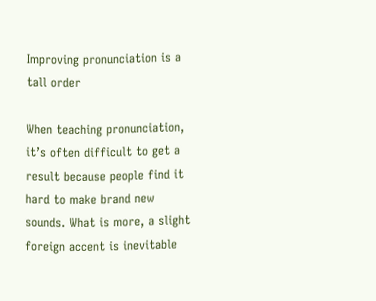Improving pronunciation is a tall order

When teaching pronunciation, it’s often difficult to get a result because people find it hard to make brand new sounds. What is more, a slight foreign accent is inevitable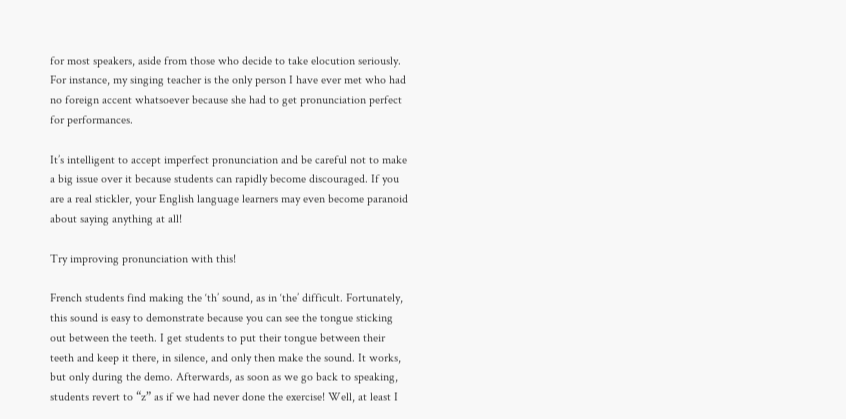for most speakers, aside from those who decide to take elocution seriously. For instance, my singing teacher is the only person I have ever met who had no foreign accent whatsoever because she had to get pronunciation perfect for performances.

It’s intelligent to accept imperfect pronunciation and be careful not to make a big issue over it because students can rapidly become discouraged. If you are a real stickler, your English language learners may even become paranoid about saying anything at all!

Try improving pronunciation with this!

French students find making the ‘th’ sound, as in ‘the’ difficult. Fortunately, this sound is easy to demonstrate because you can see the tongue sticking out between the teeth. I get students to put their tongue between their teeth and keep it there, in silence, and only then make the sound. It works, but only during the demo. Afterwards, as soon as we go back to speaking, students revert to “z” as if we had never done the exercise! Well, at least I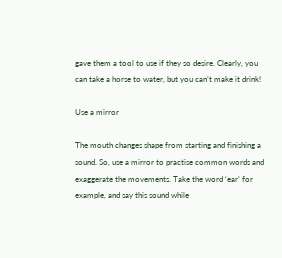gave them a tool to use if they so desire. Clearly, you can take a horse to water, but you can’t make it drink!

Use a mirror

The mouth changes shape from starting and finishing a sound. So, use a mirror to practise common words and exaggerate the movements. Take the word ‘ear’ for example, and say this sound while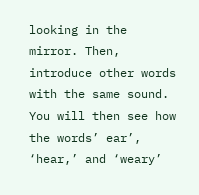looking in the mirror. Then, introduce other words with the same sound. You will then see how the words’ ear’, ‘hear,’ and ‘weary’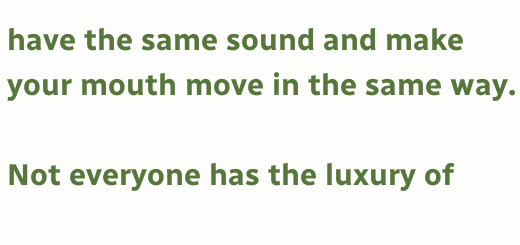have the same sound and make your mouth move in the same way.

Not everyone has the luxury of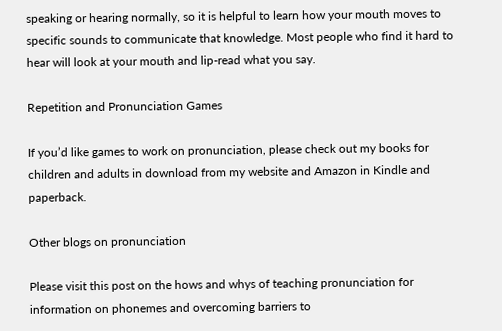speaking or hearing normally, so it is helpful to learn how your mouth moves to specific sounds to communicate that knowledge. Most people who find it hard to hear will look at your mouth and lip-read what you say.

Repetition and Pronunciation Games

If you’d like games to work on pronunciation, please check out my books for children and adults in download from my website and Amazon in Kindle and paperback.

Other blogs on pronunciation

Please visit this post on the hows and whys of teaching pronunciation for information on phonemes and overcoming barriers to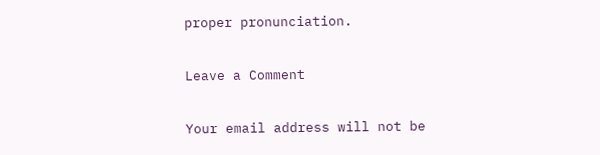proper pronunciation.

Leave a Comment

Your email address will not be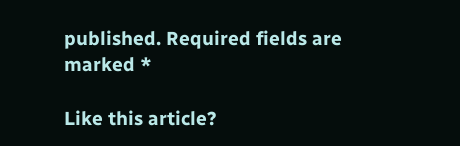published. Required fields are marked *

Like this article?